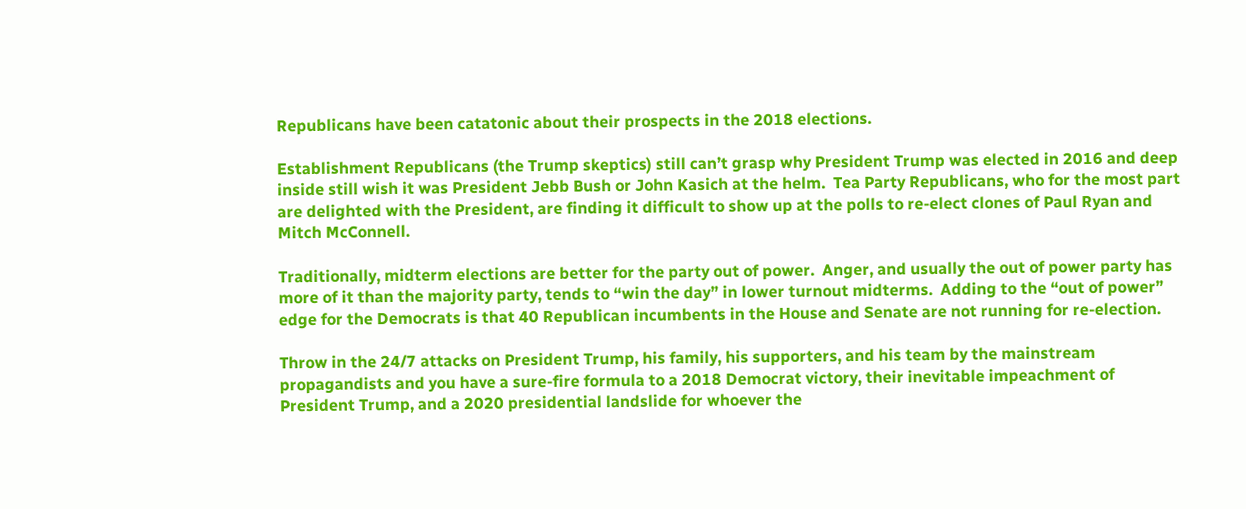Republicans have been catatonic about their prospects in the 2018 elections.

Establishment Republicans (the Trump skeptics) still can’t grasp why President Trump was elected in 2016 and deep inside still wish it was President Jebb Bush or John Kasich at the helm.  Tea Party Republicans, who for the most part are delighted with the President, are finding it difficult to show up at the polls to re-elect clones of Paul Ryan and Mitch McConnell.

Traditionally, midterm elections are better for the party out of power.  Anger, and usually the out of power party has more of it than the majority party, tends to “win the day” in lower turnout midterms.  Adding to the “out of power” edge for the Democrats is that 40 Republican incumbents in the House and Senate are not running for re-election.

Throw in the 24/7 attacks on President Trump, his family, his supporters, and his team by the mainstream propagandists and you have a sure-fire formula to a 2018 Democrat victory, their inevitable impeachment of President Trump, and a 2020 presidential landslide for whoever the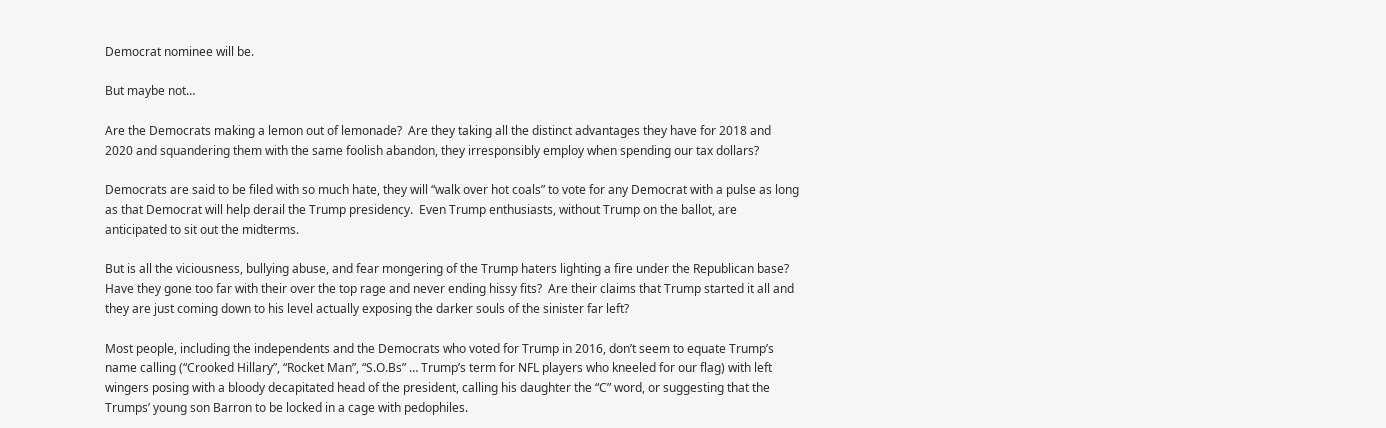Democrat nominee will be.

But maybe not…

Are the Democrats making a lemon out of lemonade?  Are they taking all the distinct advantages they have for 2018 and 2020 and squandering them with the same foolish abandon, they irresponsibly employ when spending our tax dollars?

Democrats are said to be filed with so much hate, they will “walk over hot coals” to vote for any Democrat with a pulse as long as that Democrat will help derail the Trump presidency.  Even Trump enthusiasts, without Trump on the ballot, are anticipated to sit out the midterms.

But is all the viciousness, bullying abuse, and fear mongering of the Trump haters lighting a fire under the Republican base?   Have they gone too far with their over the top rage and never ending hissy fits?  Are their claims that Trump started it all and they are just coming down to his level actually exposing the darker souls of the sinister far left?

Most people, including the independents and the Democrats who voted for Trump in 2016, don’t seem to equate Trump’s name calling (“Crooked Hillary”, “Rocket Man”, “S.O.Bs” … Trump’s term for NFL players who kneeled for our flag) with left wingers posing with a bloody decapitated head of the president, calling his daughter the “C” word, or suggesting that the Trumps’ young son Barron to be locked in a cage with pedophiles.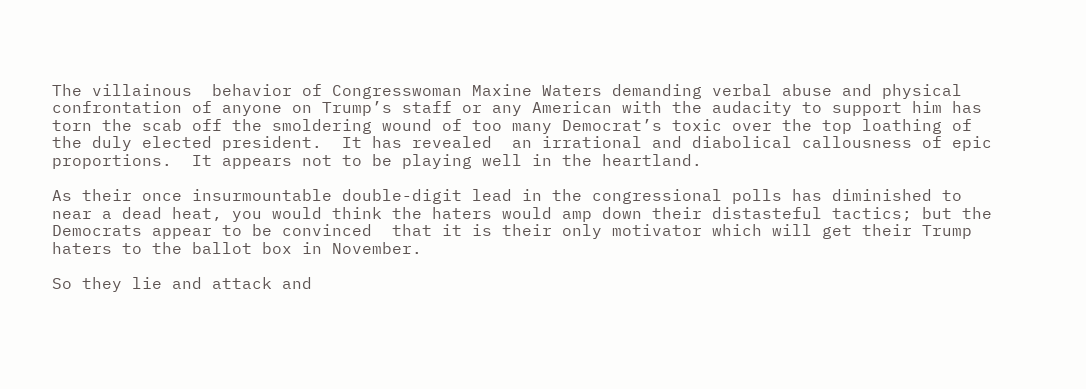The villainous  behavior of Congresswoman Maxine Waters demanding verbal abuse and physical confrontation of anyone on Trump’s staff or any American with the audacity to support him has torn the scab off the smoldering wound of too many Democrat’s toxic over the top loathing of the duly elected president.  It has revealed  an irrational and diabolical callousness of epic proportions.  It appears not to be playing well in the heartland.

As their once insurmountable double-digit lead in the congressional polls has diminished to near a dead heat, you would think the haters would amp down their distasteful tactics; but the Democrats appear to be convinced  that it is their only motivator which will get their Trump haters to the ballot box in November.

So they lie and attack and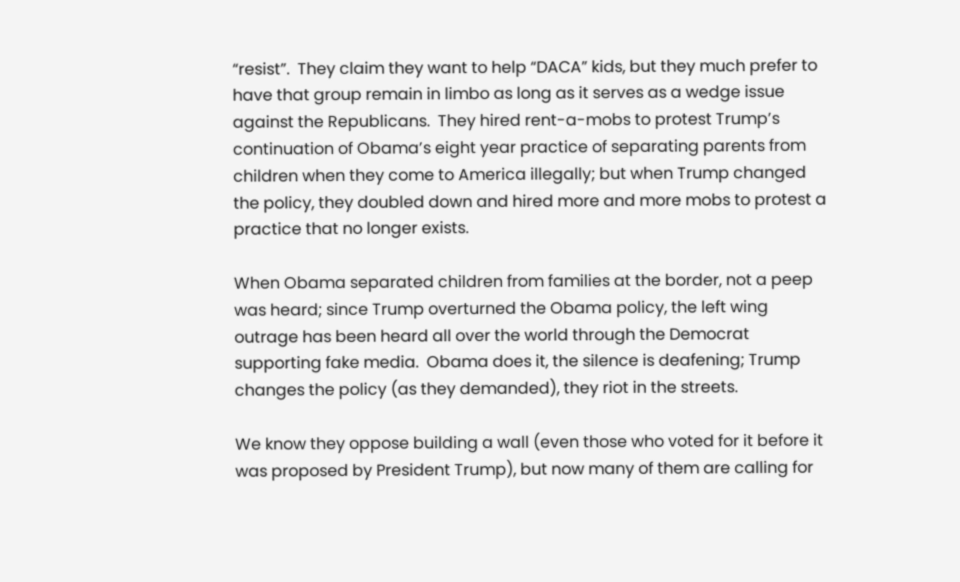“resist”.  They claim they want to help “DACA” kids, but they much prefer to have that group remain in limbo as long as it serves as a wedge issue against the Republicans.  They hired rent-a-mobs to protest Trump’s continuation of Obama’s eight year practice of separating parents from children when they come to America illegally; but when Trump changed the policy, they doubled down and hired more and more mobs to protest a practice that no longer exists.

When Obama separated children from families at the border, not a peep was heard; since Trump overturned the Obama policy, the left wing outrage has been heard all over the world through the Democrat supporting fake media.  Obama does it, the silence is deafening; Trump changes the policy (as they demanded), they riot in the streets.

We know they oppose building a wall (even those who voted for it before it was proposed by President Trump), but now many of them are calling for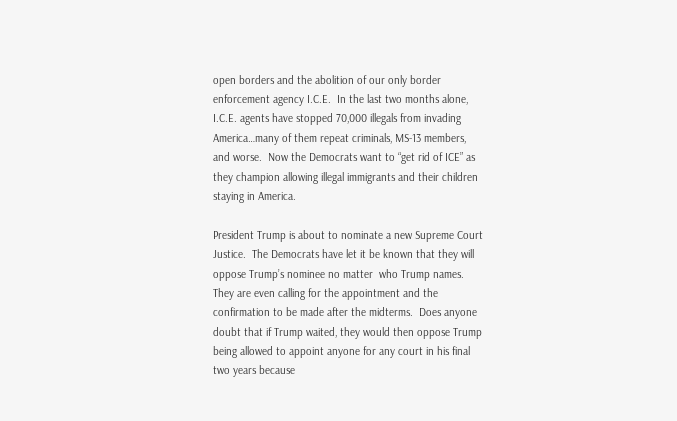open borders and the abolition of our only border enforcement agency I.C.E.  In the last two months alone, I.C.E. agents have stopped 70,000 illegals from invading America…many of them repeat criminals, MS-13 members, and worse.  Now the Democrats want to “get rid of ICE” as they champion allowing illegal immigrants and their children staying in America.

President Trump is about to nominate a new Supreme Court Justice.  The Democrats have let it be known that they will oppose Trump’s nominee no matter  who Trump names.  They are even calling for the appointment and the confirmation to be made after the midterms.  Does anyone doubt that if Trump waited, they would then oppose Trump being allowed to appoint anyone for any court in his final two years because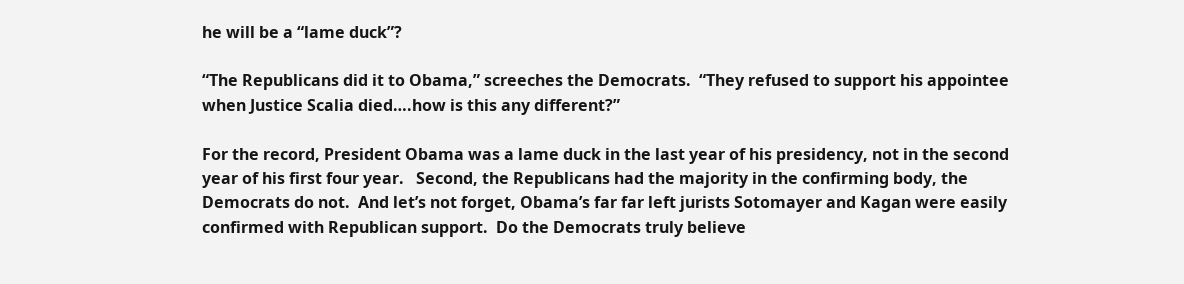he will be a “lame duck”?

“The Republicans did it to Obama,” screeches the Democrats.  “They refused to support his appointee when Justice Scalia died….how is this any different?”

For the record, President Obama was a lame duck in the last year of his presidency, not in the second year of his first four year.   Second, the Republicans had the majority in the confirming body, the Democrats do not.  And let’s not forget, Obama’s far far left jurists Sotomayer and Kagan were easily confirmed with Republican support.  Do the Democrats truly believe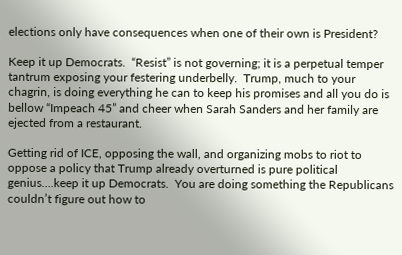elections only have consequences when one of their own is President?

Keep it up Democrats.  “Resist” is not governing; it is a perpetual temper tantrum exposing your festering underbelly.  Trump, much to your chagrin, is doing everything he can to keep his promises and all you do is bellow “Impeach 45” and cheer when Sarah Sanders and her family are ejected from a restaurant.

Getting rid of ICE, opposing the wall, and organizing mobs to riot to oppose a policy that Trump already overturned is pure political genius….keep it up Democrats.  You are doing something the Republicans couldn’t figure out how to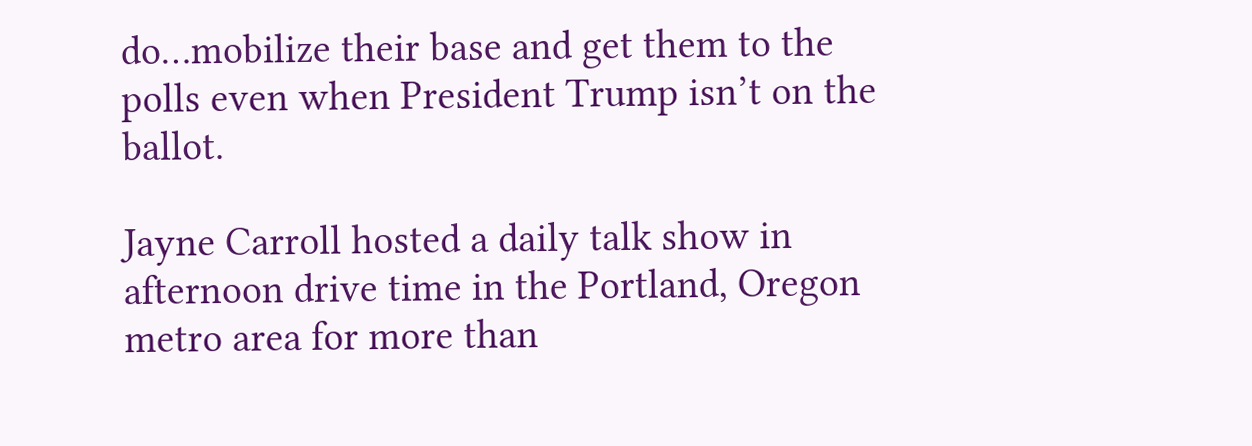do…mobilize their base and get them to the polls even when President Trump isn’t on the ballot.

Jayne Carroll hosted a daily talk show in afternoon drive time in the Portland, Oregon metro area for more than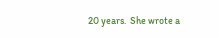20 years.  She wrote a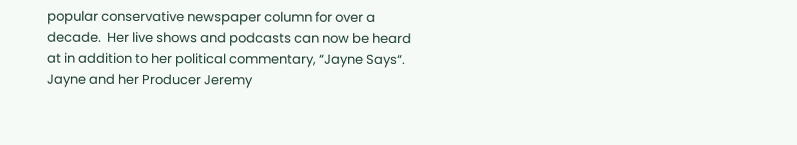popular conservative newspaper column for over a decade.  Her live shows and podcasts can now be heard at in addition to her political commentary, “Jayne Says“.  Jayne and her Producer Jeremy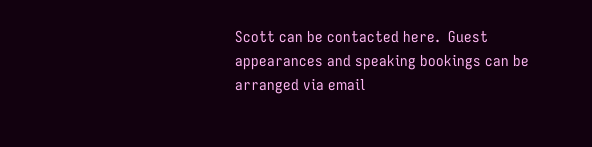Scott can be contacted here.  Guest appearances and speaking bookings can be arranged via email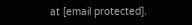at [email protected].